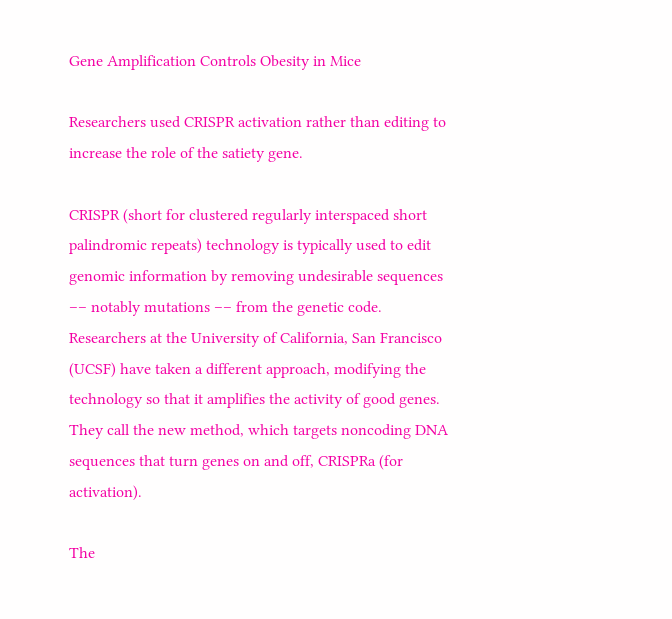Gene Amplification Controls Obesity in Mice

Researchers used CRISPR activation rather than editing to increase the role of the satiety gene.

CRISPR (short for clustered regularly interspaced short palindromic repeats) technology is typically used to edit genomic information by removing undesirable sequences –– notably mutations –– from the genetic code. Researchers at the University of California, San Francisco (UCSF) have taken a different approach, modifying the technology so that it amplifies the activity of good genes. They call the new method, which targets noncoding DNA sequences that turn genes on and off, CRISPRa (for activation).

The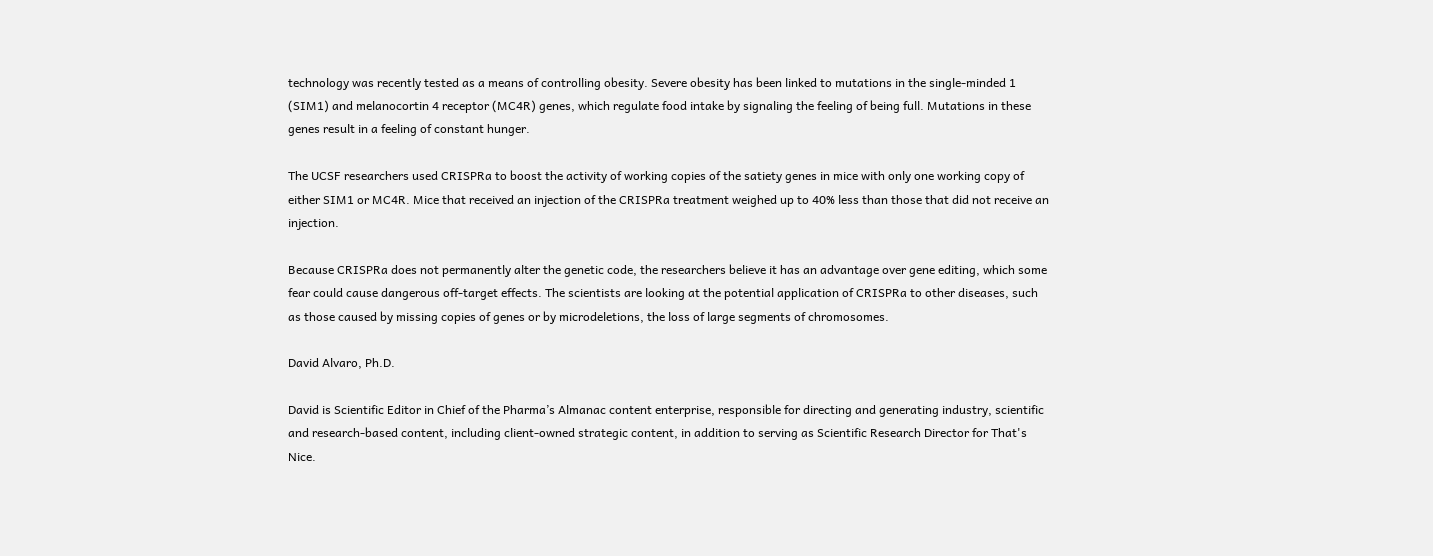technology was recently tested as a means of controlling obesity. Severe obesity has been linked to mutations in the single-minded 1 (SIM1) and melanocortin 4 receptor (MC4R) genes, which regulate food intake by signaling the feeling of being full. Mutations in these genes result in a feeling of constant hunger.

The UCSF researchers used CRISPRa to boost the activity of working copies of the satiety genes in mice with only one working copy of either SIM1 or MC4R. Mice that received an injection of the CRISPRa treatment weighed up to 40% less than those that did not receive an injection.

Because CRISPRa does not permanently alter the genetic code, the researchers believe it has an advantage over gene editing, which some fear could cause dangerous off-target effects. The scientists are looking at the potential application of CRISPRa to other diseases, such as those caused by missing copies of genes or by microdeletions, the loss of large segments of chromosomes.

David Alvaro, Ph.D.

David is Scientific Editor in Chief of the Pharma’s Almanac content enterprise, responsible for directing and generating industry, scientific and research-based content, including client-owned strategic content, in addition to serving as Scientific Research Director for That's Nice.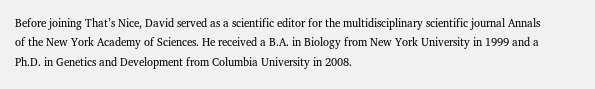Before joining That’s Nice, David served as a scientific editor for the multidisciplinary scientific journal Annals of the New York Academy of Sciences. He received a B.A. in Biology from New York University in 1999 and a Ph.D. in Genetics and Development from Columbia University in 2008.